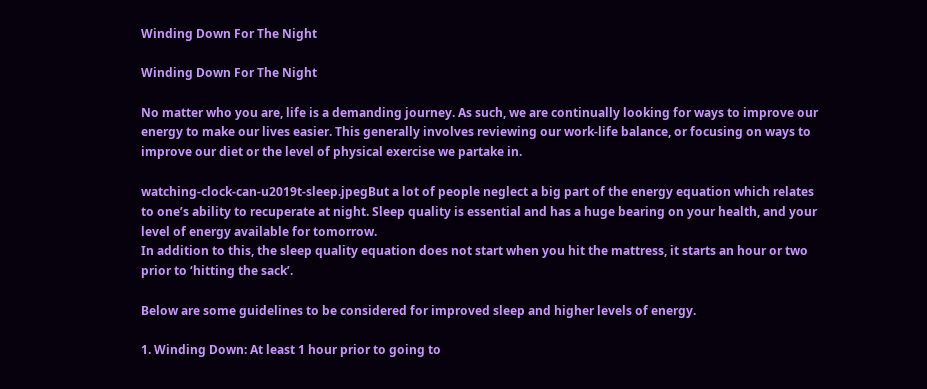Winding Down For The Night

Winding Down For The Night

No matter who you are, life is a demanding journey. As such, we are continually looking for ways to improve our energy to make our lives easier. This generally involves reviewing our work-life balance, or focusing on ways to improve our diet or the level of physical exercise we partake in.

watching-clock-can-u2019t-sleep.jpegBut a lot of people neglect a big part of the energy equation which relates to one’s ability to recuperate at night. Sleep quality is essential and has a huge bearing on your health, and your level of energy available for tomorrow.
In addition to this, the sleep quality equation does not start when you hit the mattress, it starts an hour or two prior to ‘hitting the sack’.

Below are some guidelines to be considered for improved sleep and higher levels of energy.

1. Winding Down: At least 1 hour prior to going to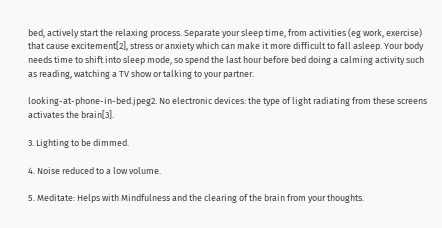bed, actively start the relaxing process. Separate your sleep time, from activities (eg work, exercise) that cause excitement[2], stress or anxiety which can make it more difficult to fall asleep. Your body needs time to shift into sleep mode, so spend the last hour before bed doing a calming activity such as reading, watching a TV show or talking to your partner.

looking-at-phone-in-bed.jpeg2. No electronic devices: the type of light radiating from these screens activates the brain[3].

3. Lighting to be dimmed.

4. Noise reduced to a low volume.

5. Meditate: Helps with Mindfulness and the clearing of the brain from your thoughts.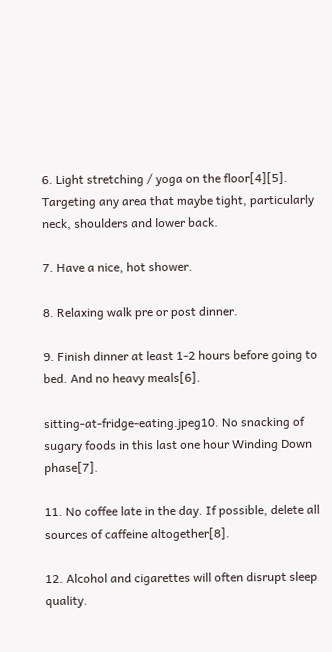6. Light stretching / yoga on the floor[4][5]. Targeting any area that maybe tight, particularly neck, shoulders and lower back.

7. Have a nice, hot shower.

8. Relaxing walk pre or post dinner.

9. Finish dinner at least 1-2 hours before going to bed. And no heavy meals[6].

sitting-at-fridge-eating.jpeg10. No snacking of sugary foods in this last one hour Winding Down phase[7].

11. No coffee late in the day. If possible, delete all sources of caffeine altogether[8].

12. Alcohol and cigarettes will often disrupt sleep quality.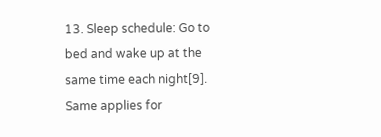13. Sleep schedule: Go to bed and wake up at the same time each night[9]. Same applies for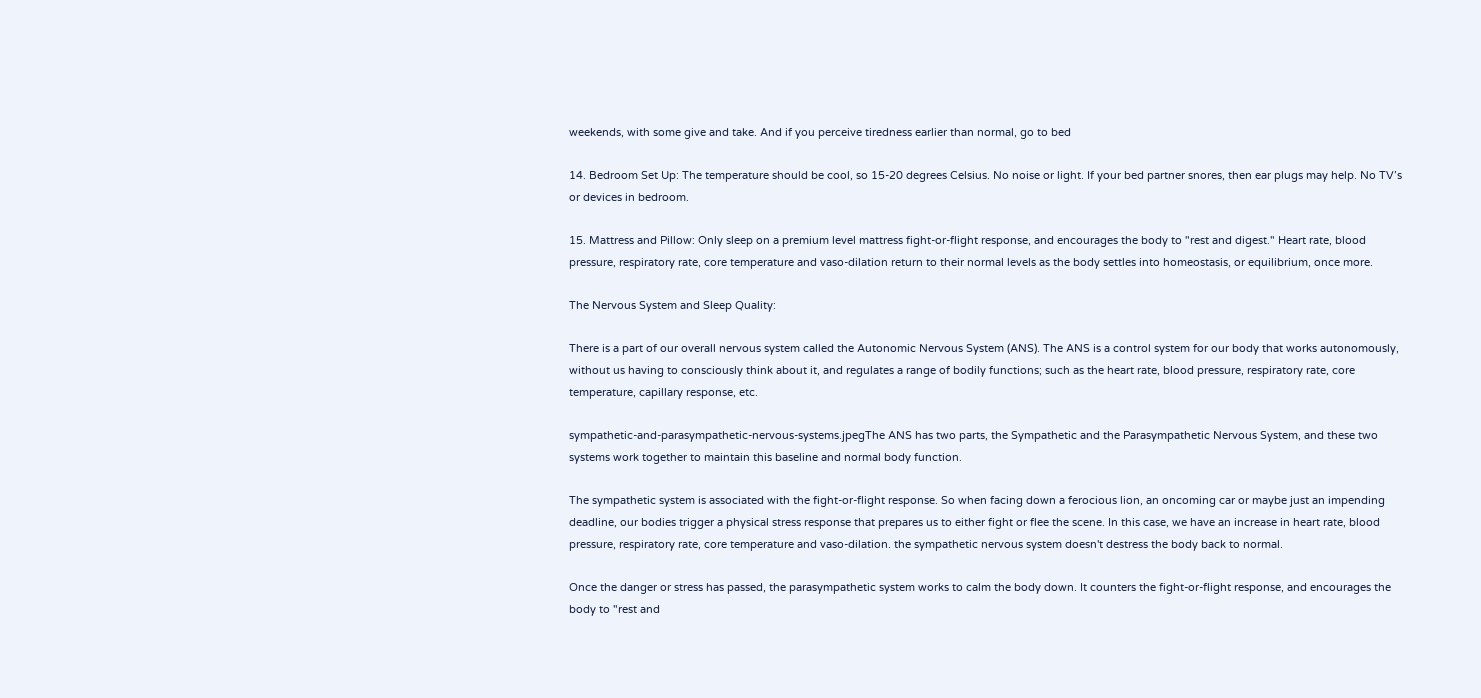weekends, with some give and take. And if you perceive tiredness earlier than normal, go to bed

14. Bedroom Set Up: The temperature should be cool, so 15-20 degrees Celsius. No noise or light. If your bed partner snores, then ear plugs may help. No TV’s or devices in bedroom.

15. Mattress and Pillow: Only sleep on a premium level mattress fight-or-flight response, and encourages the body to "rest and digest." Heart rate, blood pressure, respiratory rate, core temperature and vaso-dilation return to their normal levels as the body settles into homeostasis, or equilibrium, once more.

The Nervous System and Sleep Quality:

There is a part of our overall nervous system called the Autonomic Nervous System (ANS). The ANS is a control system for our body that works autonomously, without us having to consciously think about it, and regulates a range of bodily functions; such as the heart rate, blood pressure, respiratory rate, core temperature, capillary response, etc.

sympathetic-and-parasympathetic-nervous-systems.jpegThe ANS has two parts, the Sympathetic and the Parasympathetic Nervous System, and these two systems work together to maintain this baseline and normal body function.

The sympathetic system is associated with the fight-or-flight response. So when facing down a ferocious lion, an oncoming car or maybe just an impending deadline, our bodies trigger a physical stress response that prepares us to either fight or flee the scene. In this case, we have an increase in heart rate, blood pressure, respiratory rate, core temperature and vaso-dilation. the sympathetic nervous system doesn't destress the body back to normal.

Once the danger or stress has passed, the parasympathetic system works to calm the body down. It counters the fight-or-flight response, and encourages the body to "rest and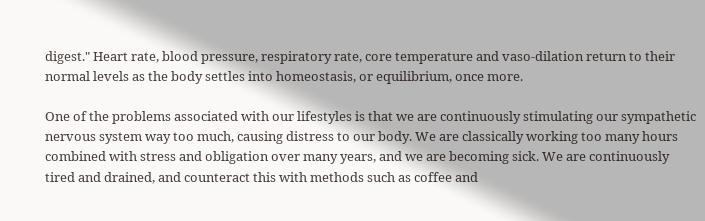digest." Heart rate, blood pressure, respiratory rate, core temperature and vaso-dilation return to their normal levels as the body settles into homeostasis, or equilibrium, once more.

One of the problems associated with our lifestyles is that we are continuously stimulating our sympathetic nervous system way too much, causing distress to our body. We are classically working too many hours combined with stress and obligation over many years, and we are becoming sick. We are continuously tired and drained, and counteract this with methods such as coffee and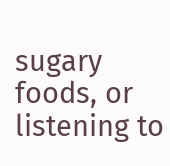sugary foods, or listening to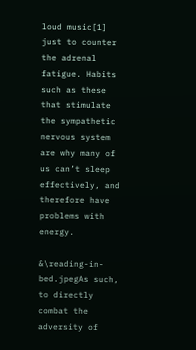loud music[1] just to counter the adrenal fatigue. Habits such as these that stimulate the sympathetic nervous system are why many of us can’t sleep effectively, and therefore have problems with energy.

&\reading-in-bed.jpegAs such, to directly combat the adversity of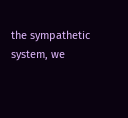the sympathetic system, we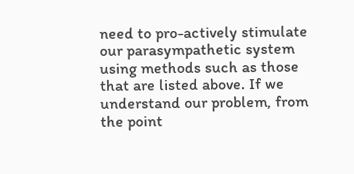need to pro-actively stimulate our parasympathetic system using methods such as those that are listed above. If we understand our problem, from the point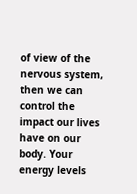of view of the nervous system, then we can control the impact our lives have on our body. Your energy levels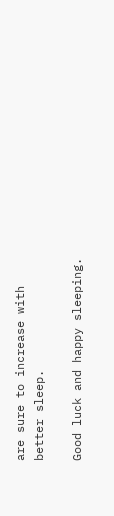are sure to increase with better sleep.

Good luck and happy sleeping.